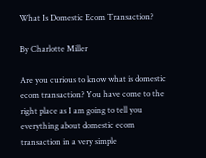What Is Domestic Ecom Transaction?

By Charlotte Miller

Are you curious to know what is domestic ecom transaction? You have come to the right place as I am going to tell you everything about domestic ecom transaction in a very simple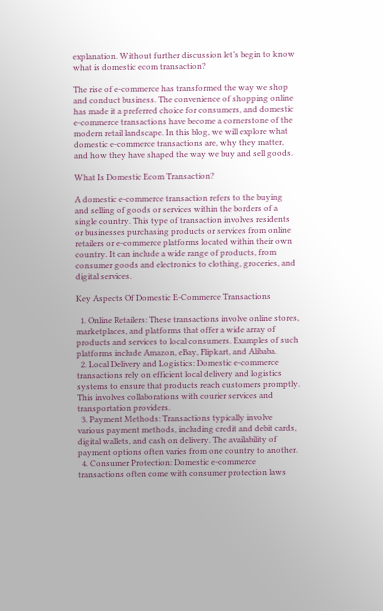explanation. Without further discussion let’s begin to know what is domestic ecom transaction?

The rise of e-commerce has transformed the way we shop and conduct business. The convenience of shopping online has made it a preferred choice for consumers, and domestic e-commerce transactions have become a cornerstone of the modern retail landscape. In this blog, we will explore what domestic e-commerce transactions are, why they matter, and how they have shaped the way we buy and sell goods.

What Is Domestic Ecom Transaction?

A domestic e-commerce transaction refers to the buying and selling of goods or services within the borders of a single country. This type of transaction involves residents or businesses purchasing products or services from online retailers or e-commerce platforms located within their own country. It can include a wide range of products, from consumer goods and electronics to clothing, groceries, and digital services.

Key Aspects Of Domestic E-Commerce Transactions

  1. Online Retailers: These transactions involve online stores, marketplaces, and platforms that offer a wide array of products and services to local consumers. Examples of such platforms include Amazon, eBay, Flipkart, and Alibaba.
  2. Local Delivery and Logistics: Domestic e-commerce transactions rely on efficient local delivery and logistics systems to ensure that products reach customers promptly. This involves collaborations with courier services and transportation providers.
  3. Payment Methods: Transactions typically involve various payment methods, including credit and debit cards, digital wallets, and cash on delivery. The availability of payment options often varies from one country to another.
  4. Consumer Protection: Domestic e-commerce transactions often come with consumer protection laws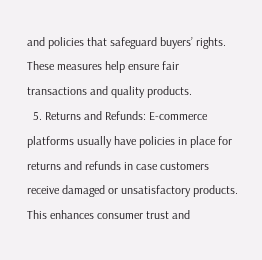and policies that safeguard buyers’ rights. These measures help ensure fair transactions and quality products.
  5. Returns and Refunds: E-commerce platforms usually have policies in place for returns and refunds in case customers receive damaged or unsatisfactory products. This enhances consumer trust and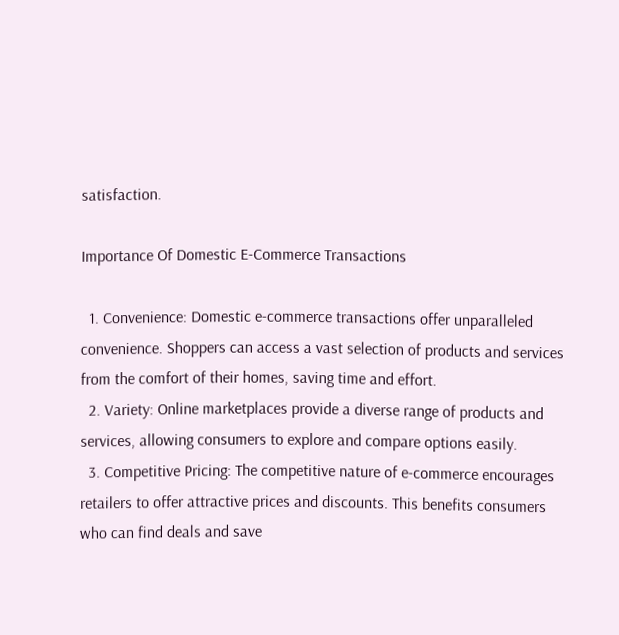satisfaction.

Importance Of Domestic E-Commerce Transactions

  1. Convenience: Domestic e-commerce transactions offer unparalleled convenience. Shoppers can access a vast selection of products and services from the comfort of their homes, saving time and effort.
  2. Variety: Online marketplaces provide a diverse range of products and services, allowing consumers to explore and compare options easily.
  3. Competitive Pricing: The competitive nature of e-commerce encourages retailers to offer attractive prices and discounts. This benefits consumers who can find deals and save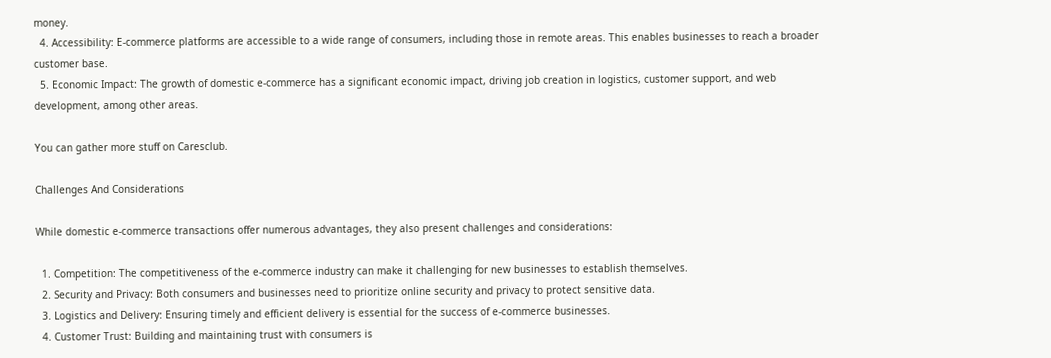money.
  4. Accessibility: E-commerce platforms are accessible to a wide range of consumers, including those in remote areas. This enables businesses to reach a broader customer base.
  5. Economic Impact: The growth of domestic e-commerce has a significant economic impact, driving job creation in logistics, customer support, and web development, among other areas.

You can gather more stuff on Caresclub.

Challenges And Considerations

While domestic e-commerce transactions offer numerous advantages, they also present challenges and considerations:

  1. Competition: The competitiveness of the e-commerce industry can make it challenging for new businesses to establish themselves.
  2. Security and Privacy: Both consumers and businesses need to prioritize online security and privacy to protect sensitive data.
  3. Logistics and Delivery: Ensuring timely and efficient delivery is essential for the success of e-commerce businesses.
  4. Customer Trust: Building and maintaining trust with consumers is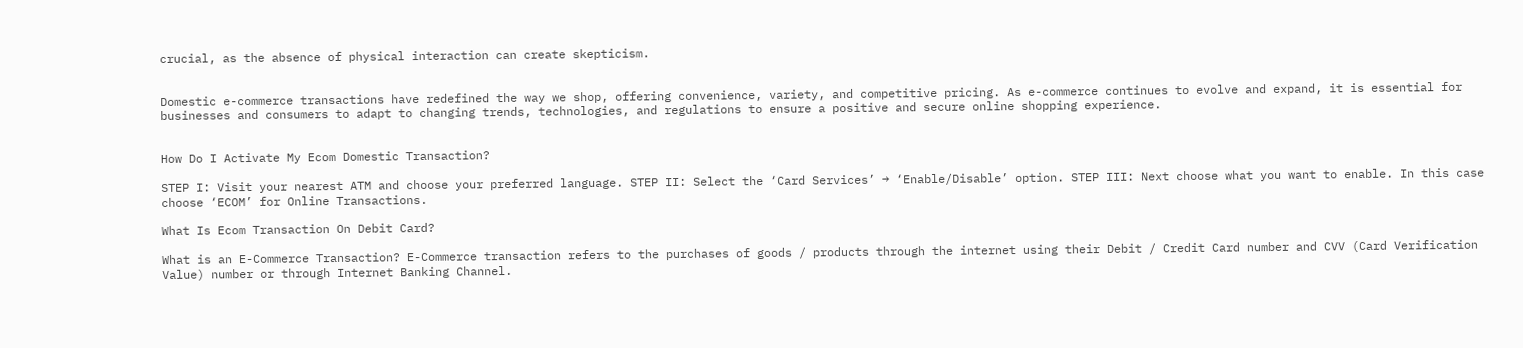crucial, as the absence of physical interaction can create skepticism.


Domestic e-commerce transactions have redefined the way we shop, offering convenience, variety, and competitive pricing. As e-commerce continues to evolve and expand, it is essential for businesses and consumers to adapt to changing trends, technologies, and regulations to ensure a positive and secure online shopping experience.


How Do I Activate My Ecom Domestic Transaction?

STEP I: Visit your nearest ATM and choose your preferred language. STEP II: Select the ‘Card Services’ → ‘Enable/Disable’ option. STEP III: Next choose what you want to enable. In this case choose ‘ECOM’ for Online Transactions.

What Is Ecom Transaction On Debit Card?

What is an E-Commerce Transaction? E-Commerce transaction refers to the purchases of goods / products through the internet using their Debit / Credit Card number and CVV (Card Verification Value) number or through Internet Banking Channel.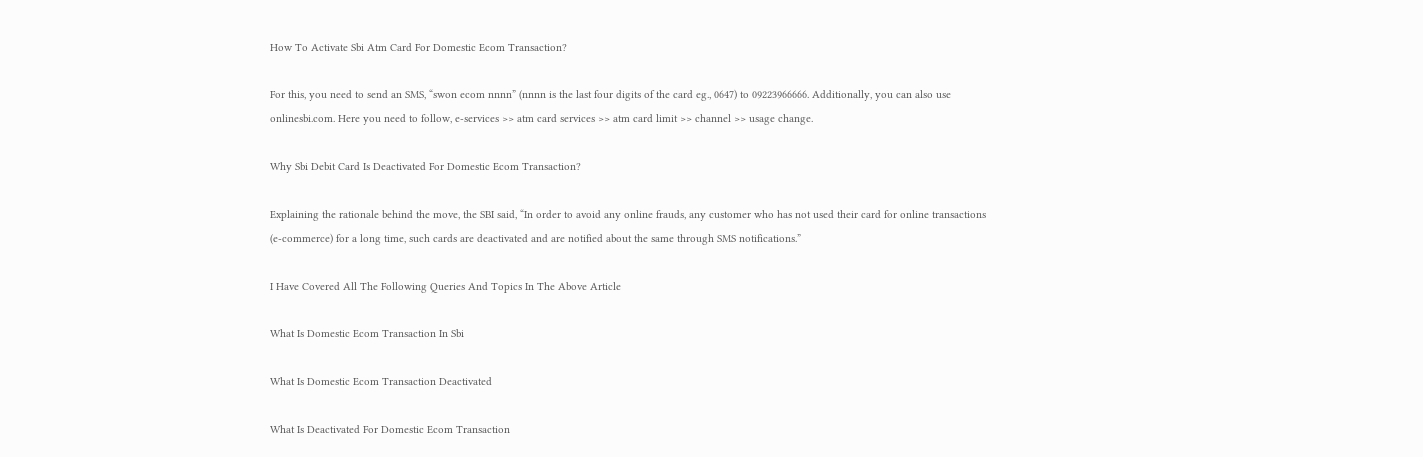How To Activate Sbi Atm Card For Domestic Ecom Transaction?

For this, you need to send an SMS, “swon ecom nnnn” (nnnn is the last four digits of the card eg., 0647) to 09223966666. Additionally, you can also use onlinesbi.com. Here you need to follow, e-services >> atm card services >> atm card limit >> channel >> usage change.

Why Sbi Debit Card Is Deactivated For Domestic Ecom Transaction?

Explaining the rationale behind the move, the SBI said, “In order to avoid any online frauds, any customer who has not used their card for online transactions (e-commerce) for a long time, such cards are deactivated and are notified about the same through SMS notifications.”

I Have Covered All The Following Queries And Topics In The Above Article

What Is Domestic Ecom Transaction In Sbi

What Is Domestic Ecom Transaction Deactivated

What Is Deactivated For Domestic Ecom Transaction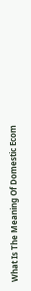What Is The Meaning Of Domestic Ecom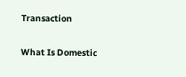Transaction

What Is Domestic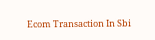Ecom Transaction In Sbi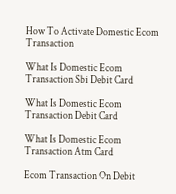How To Activate Domestic Ecom Transaction

What Is Domestic Ecom Transaction Sbi Debit Card

What Is Domestic Ecom Transaction Debit Card

What Is Domestic Ecom Transaction Atm Card

Ecom Transaction On Debit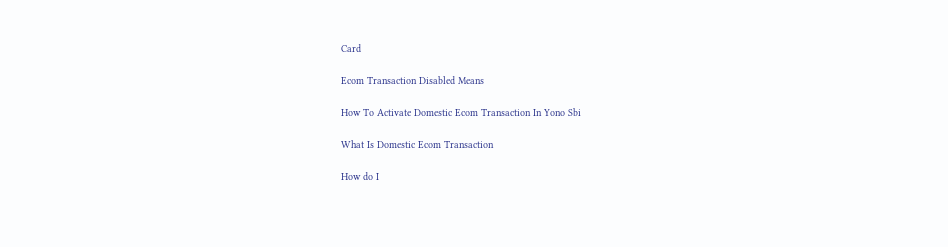Card

Ecom Transaction Disabled Means

How To Activate Domestic Ecom Transaction In Yono Sbi

What Is Domestic Ecom Transaction

How do I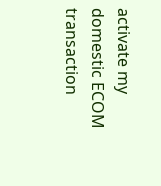activate my domestic ECOM transaction